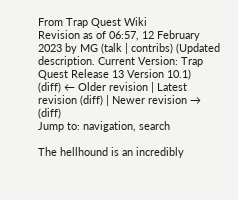From Trap Quest Wiki
Revision as of 06:57, 12 February 2023 by MG (talk | contribs) (Updated description. Current Version: Trap Quest Release 13 Version 10.1)
(diff) ← Older revision | Latest revision (diff) | Newer revision → (diff)
Jump to: navigation, search

The hellhound is an incredibly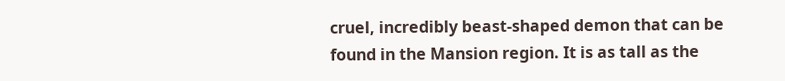cruel, incredibly beast-shaped demon that can be found in the Mansion region. It is as tall as the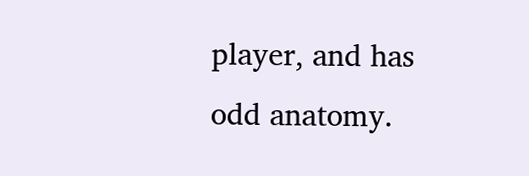player, and has odd anatomy.